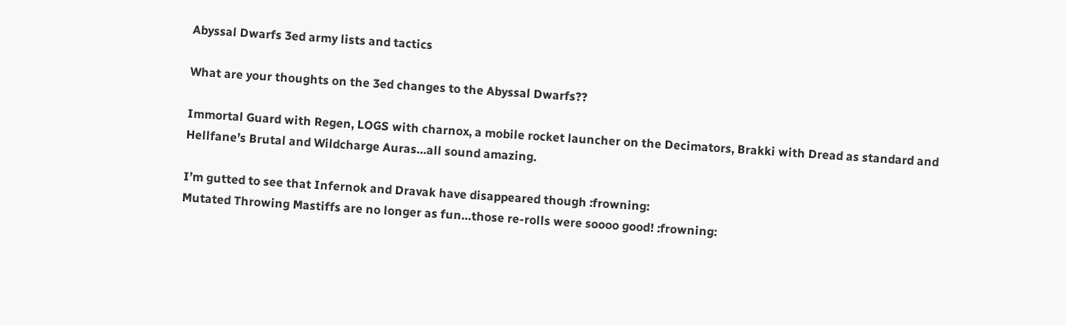Abyssal Dwarfs 3ed army lists and tactics

What are your thoughts on the 3ed changes to the Abyssal Dwarfs??

Immortal Guard with Regen, LOGS with charnox, a mobile rocket launcher on the Decimators, Brakki with Dread as standard and Hellfane’s Brutal and Wildcharge Auras…all sound amazing.

I’m gutted to see that Infernok and Dravak have disappeared though :frowning:
Mutated Throwing Mastiffs are no longer as fun…those re-rolls were soooo good! :frowning: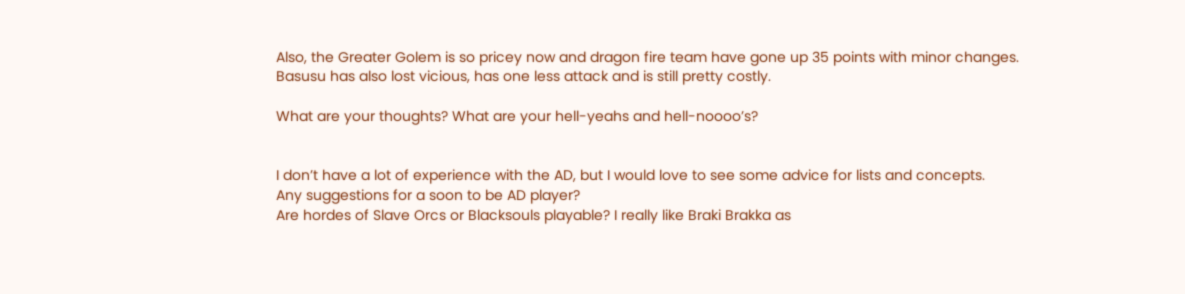Also, the Greater Golem is so pricey now and dragon fire team have gone up 35 points with minor changes.
Basusu has also lost vicious, has one less attack and is still pretty costly.

What are your thoughts? What are your hell-yeahs and hell-noooo’s?


I don’t have a lot of experience with the AD, but I would love to see some advice for lists and concepts.
Any suggestions for a soon to be AD player?
Are hordes of Slave Orcs or Blacksouls playable? I really like Braki Brakka as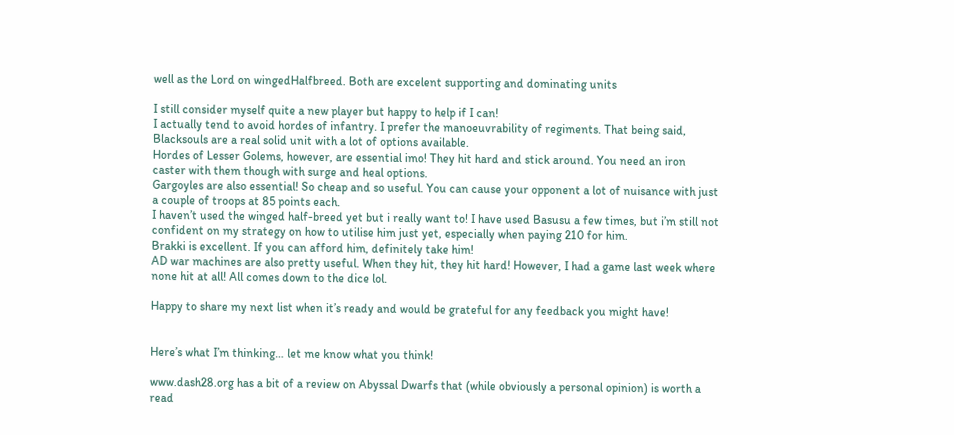well as the Lord on wingedHalfbreed. Both are excelent supporting and dominating units

I still consider myself quite a new player but happy to help if I can!
I actually tend to avoid hordes of infantry. I prefer the manoeuvrability of regiments. That being said, Blacksouls are a real solid unit with a lot of options available.
Hordes of Lesser Golems, however, are essential imo! They hit hard and stick around. You need an iron caster with them though with surge and heal options.
Gargoyles are also essential! So cheap and so useful. You can cause your opponent a lot of nuisance with just a couple of troops at 85 points each.
I haven’t used the winged half-breed yet but i really want to! I have used Basusu a few times, but i’m still not confident on my strategy on how to utilise him just yet, especially when paying 210 for him.
Brakki is excellent. If you can afford him, definitely take him!
AD war machines are also pretty useful. When they hit, they hit hard! However, I had a game last week where none hit at all! All comes down to the dice lol.

Happy to share my next list when it’s ready and would be grateful for any feedback you might have!


Here’s what I’m thinking… let me know what you think!

www.dash28.org has a bit of a review on Abyssal Dwarfs that (while obviously a personal opinion) is worth a read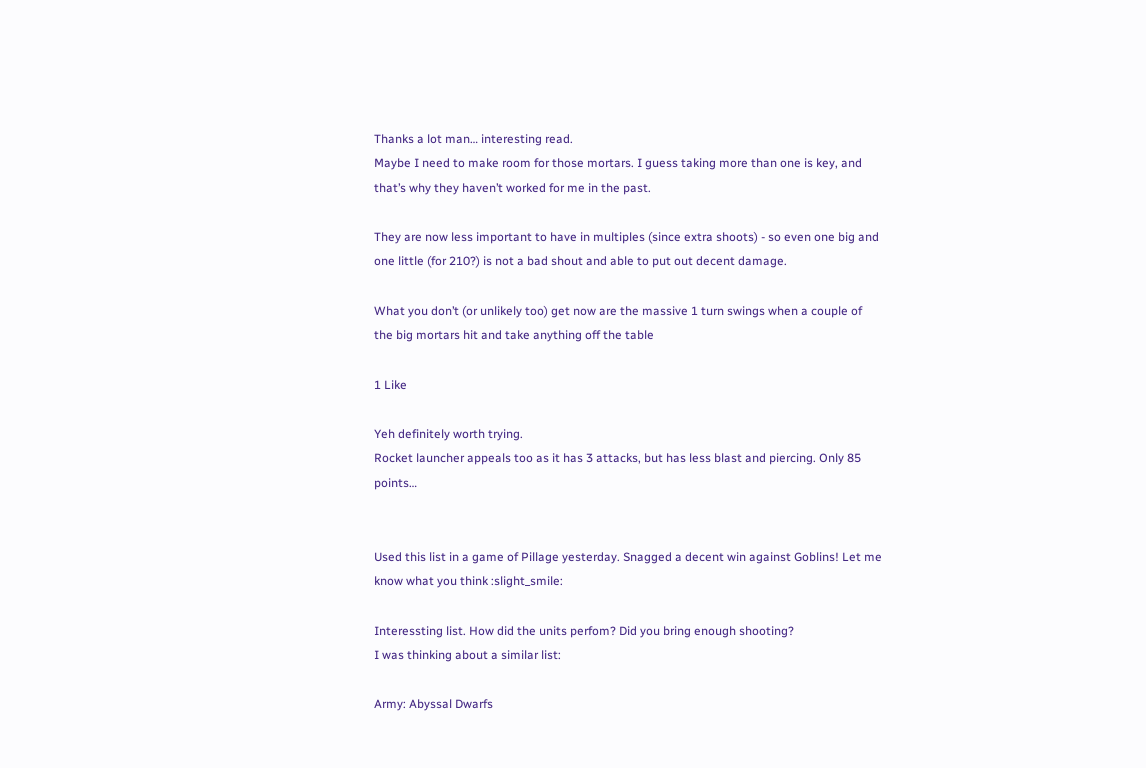Thanks a lot man… interesting read.
Maybe I need to make room for those mortars. I guess taking more than one is key, and that’s why they haven’t worked for me in the past.

They are now less important to have in multiples (since extra shoots) - so even one big and one little (for 210?) is not a bad shout and able to put out decent damage.

What you don’t (or unlikely too) get now are the massive 1 turn swings when a couple of the big mortars hit and take anything off the table

1 Like

Yeh definitely worth trying.
Rocket launcher appeals too as it has 3 attacks, but has less blast and piercing. Only 85 points…


Used this list in a game of Pillage yesterday. Snagged a decent win against Goblins! Let me know what you think :slight_smile:

Interessting list. How did the units perfom? Did you bring enough shooting?
I was thinking about a similar list:

Army: Abyssal Dwarfs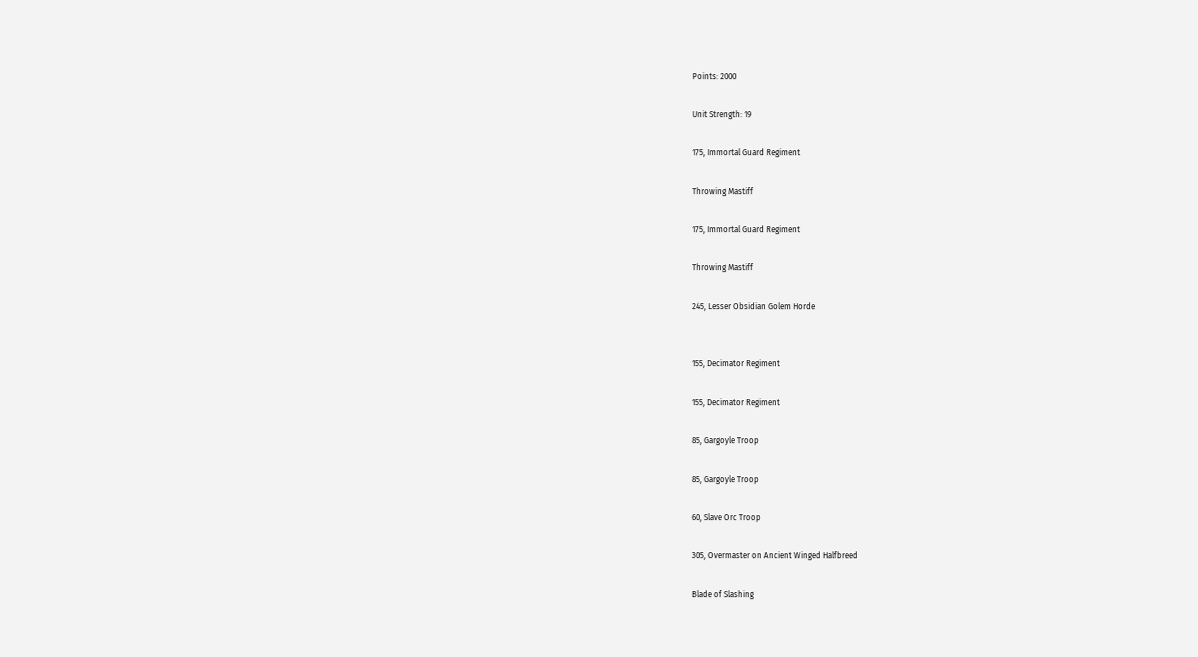Points: 2000

Unit Strength: 19

175, Immortal Guard Regiment

Throwing Mastiff

175, Immortal Guard Regiment

Throwing Mastiff

245, Lesser Obsidian Golem Horde


155, Decimator Regiment

155, Decimator Regiment

85, Gargoyle Troop

85, Gargoyle Troop

60, Slave Orc Troop

305, Overmaster on Ancient Winged Halfbreed

Blade of Slashing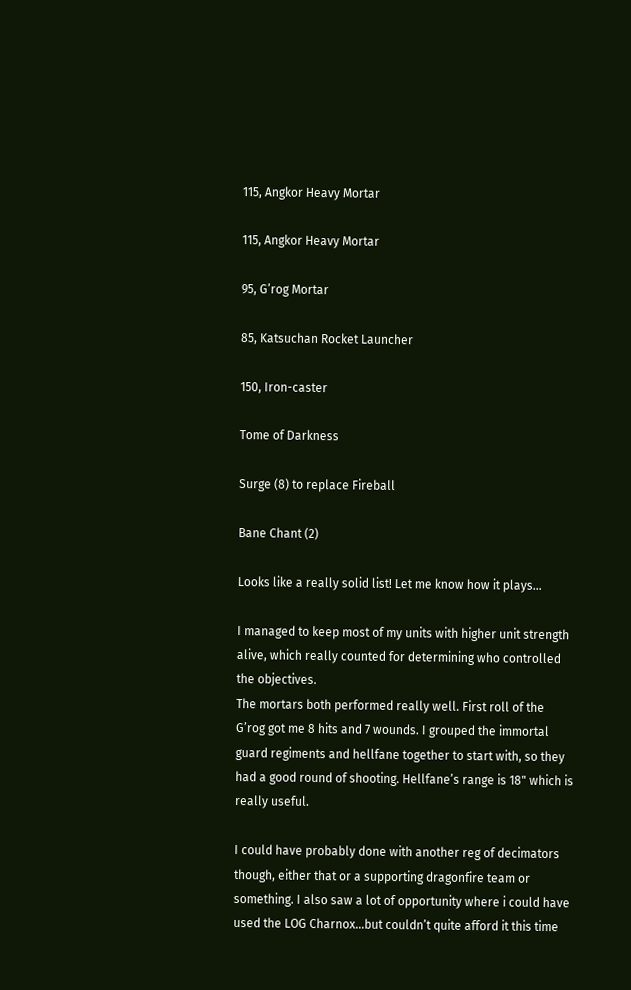115, Angkor Heavy Mortar

115, Angkor Heavy Mortar

95, G’rog Mortar

85, Katsuchan Rocket Launcher

150, Iron-caster

Tome of Darkness

Surge (8) to replace Fireball

Bane Chant (2)

Looks like a really solid list! Let me know how it plays…

I managed to keep most of my units with higher unit strength alive, which really counted for determining who controlled the objectives.
The mortars both performed really well. First roll of the G’rog got me 8 hits and 7 wounds. I grouped the immortal guard regiments and hellfane together to start with, so they had a good round of shooting. Hellfane’s range is 18" which is really useful.

I could have probably done with another reg of decimators though, either that or a supporting dragonfire team or something. I also saw a lot of opportunity where i could have used the LOG Charnox…but couldn’t quite afford it this time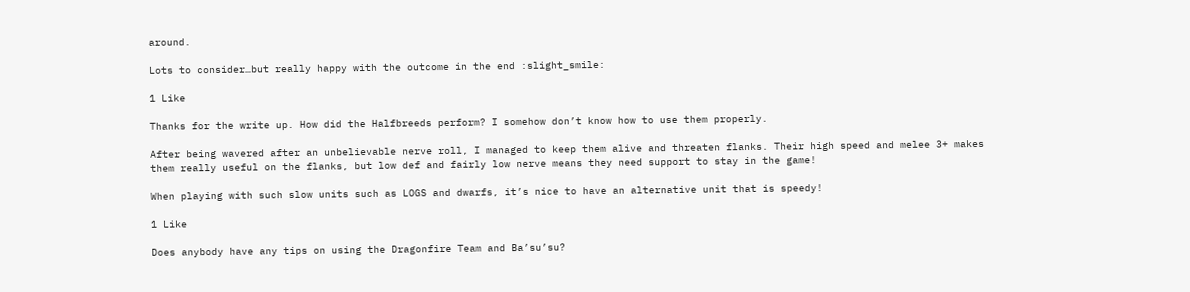around.

Lots to consider…but really happy with the outcome in the end :slight_smile:

1 Like

Thanks for the write up. How did the Halfbreeds perform? I somehow don’t know how to use them properly.

After being wavered after an unbelievable nerve roll, I managed to keep them alive and threaten flanks. Their high speed and melee 3+ makes them really useful on the flanks, but low def and fairly low nerve means they need support to stay in the game!

When playing with such slow units such as LOGS and dwarfs, it’s nice to have an alternative unit that is speedy!

1 Like

Does anybody have any tips on using the Dragonfire Team and Ba’su’su?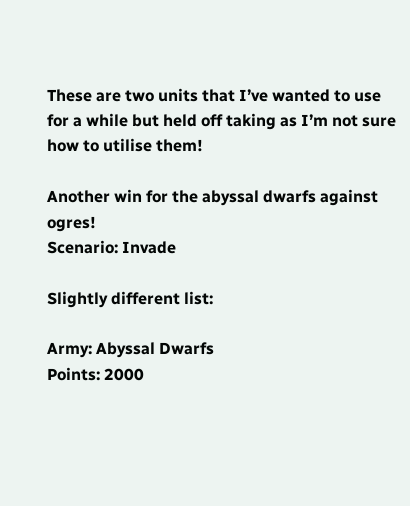These are two units that I’ve wanted to use for a while but held off taking as I’m not sure how to utilise them!

Another win for the abyssal dwarfs against ogres!
Scenario: Invade

Slightly different list:

Army: Abyssal Dwarfs
Points: 2000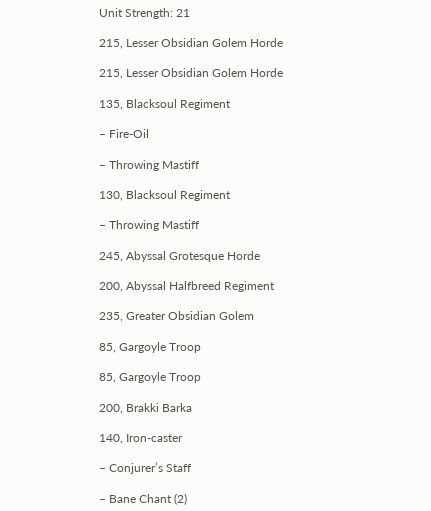Unit Strength: 21

215, Lesser Obsidian Golem Horde

215, Lesser Obsidian Golem Horde

135, Blacksoul Regiment

– Fire-Oil

– Throwing Mastiff

130, Blacksoul Regiment

– Throwing Mastiff

245, Abyssal Grotesque Horde

200, Abyssal Halfbreed Regiment

235, Greater Obsidian Golem

85, Gargoyle Troop

85, Gargoyle Troop

200, Brakki Barka

140, Iron-caster

– Conjurer’s Staff

– Bane Chant (2)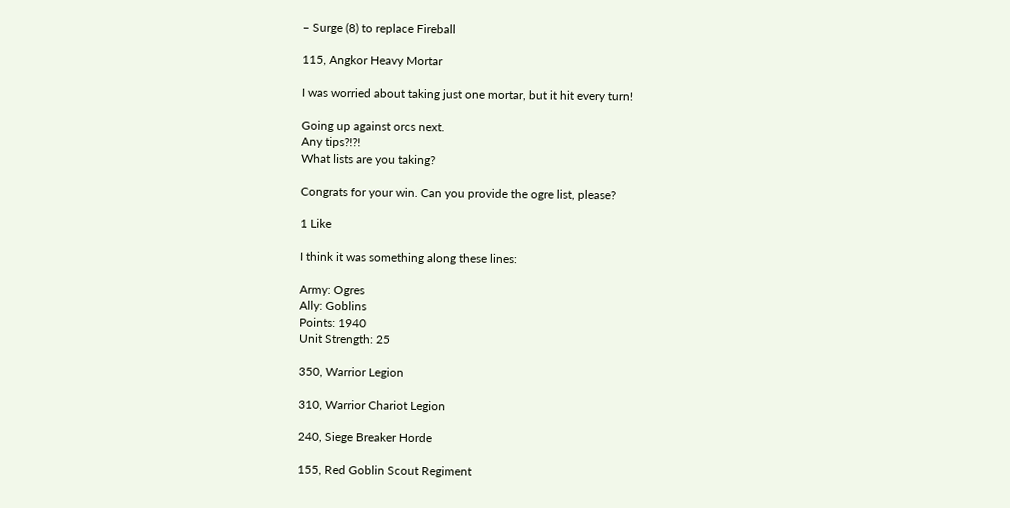– Surge (8) to replace Fireball

115, Angkor Heavy Mortar

I was worried about taking just one mortar, but it hit every turn!

Going up against orcs next.
Any tips?!?!
What lists are you taking?

Congrats for your win. Can you provide the ogre list, please?

1 Like

I think it was something along these lines:

Army: Ogres
Ally: Goblins
Points: 1940
Unit Strength: 25

350, Warrior Legion

310, Warrior Chariot Legion

240, Siege Breaker Horde

155, Red Goblin Scout Regiment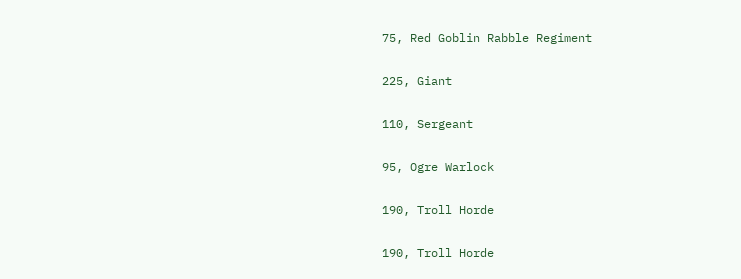75, Red Goblin Rabble Regiment

225, Giant

110, Sergeant

95, Ogre Warlock

190, Troll Horde

190, Troll Horde